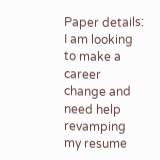Paper details:
I am looking to make a career change and need help revamping my resume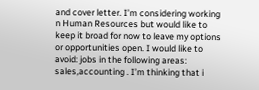and cover letter. I’m considering working n Human Resources but would like to keep it broad for now to leave my options or opportunities open. I would like to avoid: jobs in the following areas: sales,accounting . I’m thinking that i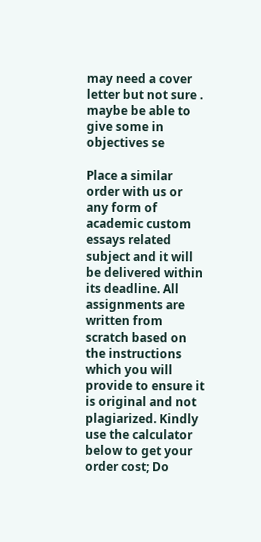may need a cover letter but not sure . maybe be able to give some in objectives se

Place a similar order with us or any form of academic custom essays related subject and it will be delivered within its deadline. All assignments are written from scratch based on the instructions which you will provide to ensure it is original and not plagiarized. Kindly use the calculator below to get your order cost; Do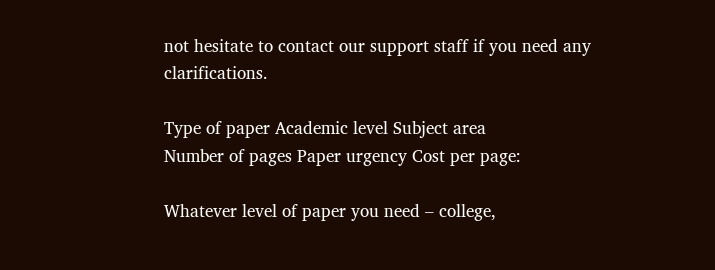not hesitate to contact our support staff if you need any clarifications.

Type of paper Academic level Subject area
Number of pages Paper urgency Cost per page:

Whatever level of paper you need – college,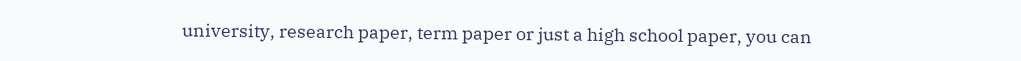university, research paper, term paper or just a high school paper, you can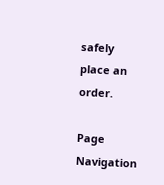safely place an order.

Page Navigation